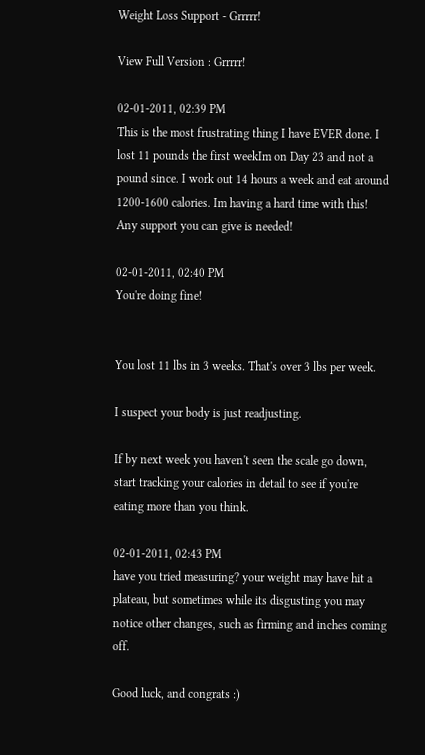Weight Loss Support - Grrrrr!

View Full Version : Grrrrr!

02-01-2011, 02:39 PM
This is the most frustrating thing I have EVER done. I lost 11 pounds the first weekIm on Day 23 and not a pound since. I work out 14 hours a week and eat around 1200-1600 calories. Im having a hard time with this! Any support you can give is needed!

02-01-2011, 02:40 PM
You're doing fine!


You lost 11 lbs in 3 weeks. That's over 3 lbs per week.

I suspect your body is just readjusting.

If by next week you haven't seen the scale go down, start tracking your calories in detail to see if you're eating more than you think.

02-01-2011, 02:43 PM
have you tried measuring? your weight may have hit a plateau, but sometimes while its disgusting you may notice other changes, such as firming and inches coming off.

Good luck, and congrats :)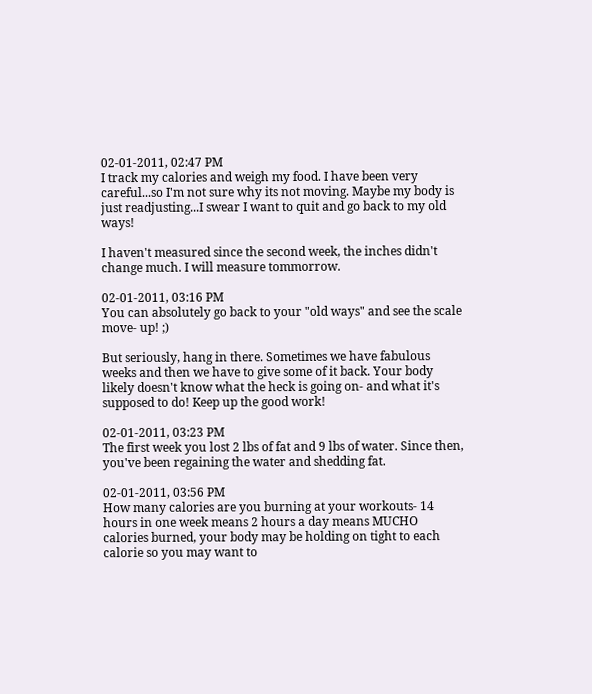02-01-2011, 02:47 PM
I track my calories and weigh my food. I have been very careful...so I'm not sure why its not moving. Maybe my body is just readjusting...I swear I want to quit and go back to my old ways!

I haven't measured since the second week, the inches didn't change much. I will measure tommorrow.

02-01-2011, 03:16 PM
You can absolutely go back to your "old ways" and see the scale move- up! ;)

But seriously, hang in there. Sometimes we have fabulous weeks and then we have to give some of it back. Your body likely doesn't know what the heck is going on- and what it's supposed to do! Keep up the good work!

02-01-2011, 03:23 PM
The first week you lost 2 lbs of fat and 9 lbs of water. Since then, you've been regaining the water and shedding fat.

02-01-2011, 03:56 PM
How many calories are you burning at your workouts- 14 hours in one week means 2 hours a day means MUCHO calories burned, your body may be holding on tight to each calorie so you may want to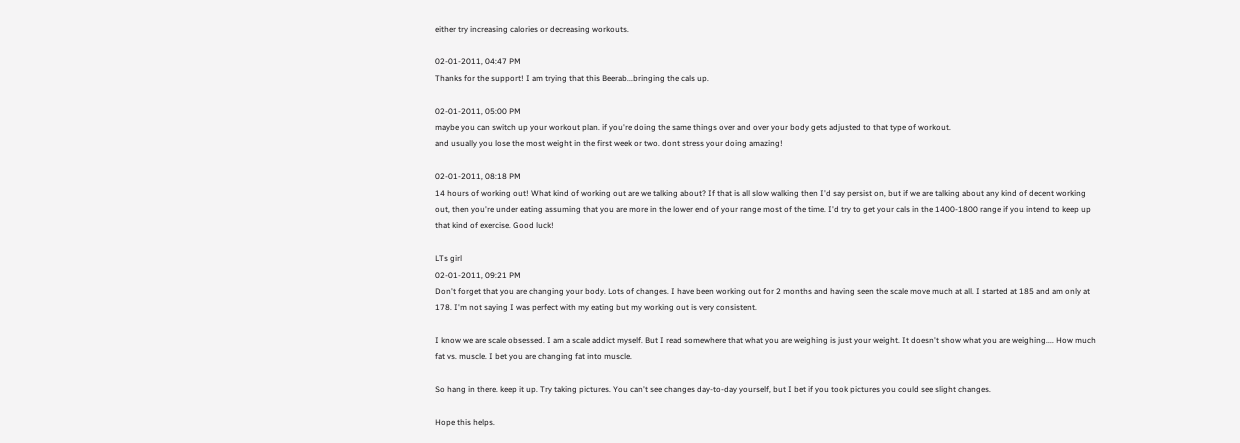either try increasing calories or decreasing workouts.

02-01-2011, 04:47 PM
Thanks for the support! I am trying that this Beerab...bringing the cals up.

02-01-2011, 05:00 PM
maybe you can switch up your workout plan. if you're doing the same things over and over your body gets adjusted to that type of workout.
and usually you lose the most weight in the first week or two. dont stress your doing amazing!

02-01-2011, 08:18 PM
14 hours of working out! What kind of working out are we talking about? If that is all slow walking then I'd say persist on, but if we are talking about any kind of decent working out, then you're under eating assuming that you are more in the lower end of your range most of the time. I'd try to get your cals in the 1400-1800 range if you intend to keep up that kind of exercise. Good luck!

LTs girl
02-01-2011, 09:21 PM
Don't forget that you are changing your body. Lots of changes. I have been working out for 2 months and having seen the scale move much at all. I started at 185 and am only at 178. I'm not saying I was perfect with my eating but my working out is very consistent.

I know we are scale obsessed. I am a scale addict myself. But I read somewhere that what you are weighing is just your weight. It doesn't show what you are weighing.... How much fat vs. muscle. I bet you are changing fat into muscle.

So hang in there. keep it up. Try taking pictures. You can't see changes day-to-day yourself, but I bet if you took pictures you could see slight changes.

Hope this helps.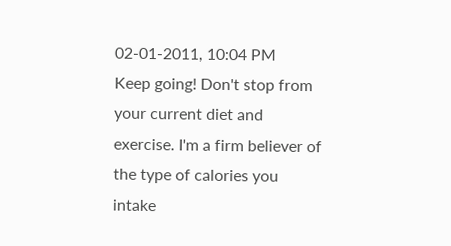02-01-2011, 10:04 PM
Keep going! Don't stop from your current diet and exercise. I'm a firm believer of the type of calories you intake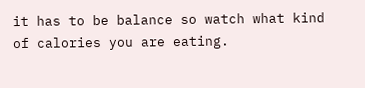it has to be balance so watch what kind of calories you are eating.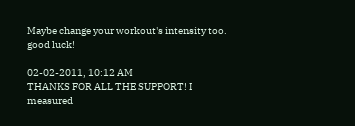Maybe change your workout's intensity too. good luck!

02-02-2011, 10:12 AM
THANKS FOR ALL THE SUPPORT! I measured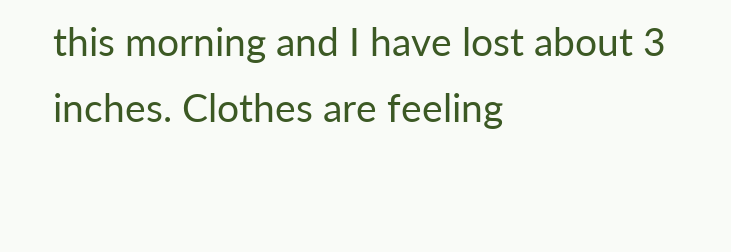this morning and I have lost about 3 inches. Clothes are feeling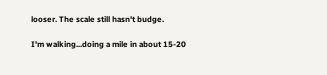looser. The scale still hasn't budge.

I'm walking...doing a mile in about 15-20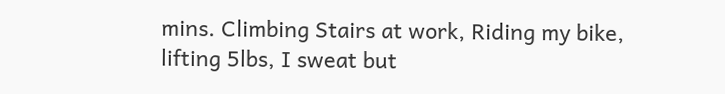mins. Climbing Stairs at work, Riding my bike, lifting 5lbs, I sweat but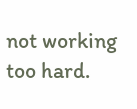not working too hard.